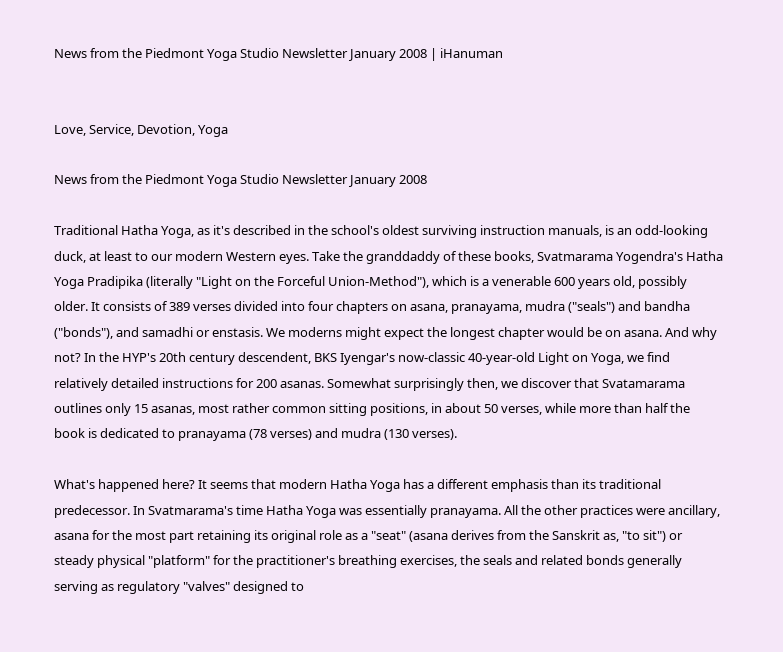News from the Piedmont Yoga Studio Newsletter January 2008 | iHanuman


Love, Service, Devotion, Yoga

News from the Piedmont Yoga Studio Newsletter January 2008

Traditional Hatha Yoga, as it's described in the school's oldest surviving instruction manuals, is an odd-looking duck, at least to our modern Western eyes. Take the granddaddy of these books, Svatmarama Yogendra's Hatha Yoga Pradipika (literally "Light on the Forceful Union-Method"), which is a venerable 600 years old, possibly older. It consists of 389 verses divided into four chapters on asana, pranayama, mudra ("seals") and bandha ("bonds"), and samadhi or enstasis. We moderns might expect the longest chapter would be on asana. And why not? In the HYP's 20th century descendent, BKS Iyengar's now-classic 40-year-old Light on Yoga, we find relatively detailed instructions for 200 asanas. Somewhat surprisingly then, we discover that Svatamarama outlines only 15 asanas, most rather common sitting positions, in about 50 verses, while more than half the book is dedicated to pranayama (78 verses) and mudra (130 verses).

What's happened here? It seems that modern Hatha Yoga has a different emphasis than its traditional predecessor. In Svatmarama's time Hatha Yoga was essentially pranayama. All the other practices were ancillary, asana for the most part retaining its original role as a "seat" (asana derives from the Sanskrit as, "to sit") or steady physical "platform" for the practitioner's breathing exercises, the seals and related bonds generally serving as regulatory "valves" designed to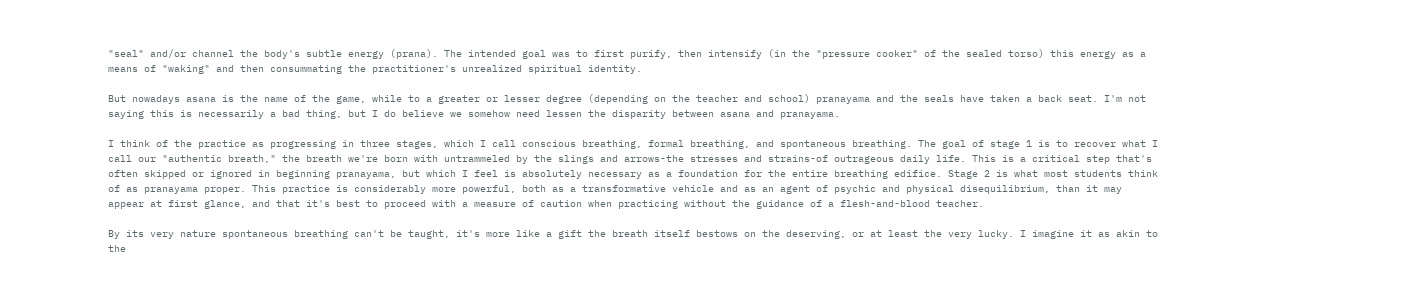"seal" and/or channel the body's subtle energy (prana). The intended goal was to first purify, then intensify (in the "pressure cooker" of the sealed torso) this energy as a means of "waking" and then consummating the practitioner's unrealized spiritual identity.

But nowadays asana is the name of the game, while to a greater or lesser degree (depending on the teacher and school) pranayama and the seals have taken a back seat. I'm not saying this is necessarily a bad thing, but I do believe we somehow need lessen the disparity between asana and pranayama.

I think of the practice as progressing in three stages, which I call conscious breathing, formal breathing, and spontaneous breathing. The goal of stage 1 is to recover what I call our "authentic breath," the breath we're born with untrammeled by the slings and arrows-the stresses and strains-of outrageous daily life. This is a critical step that's often skipped or ignored in beginning pranayama, but which I feel is absolutely necessary as a foundation for the entire breathing edifice. Stage 2 is what most students think of as pranayama proper. This practice is considerably more powerful, both as a transformative vehicle and as an agent of psychic and physical disequilibrium, than it may appear at first glance, and that it's best to proceed with a measure of caution when practicing without the guidance of a flesh-and-blood teacher.

By its very nature spontaneous breathing can't be taught, it's more like a gift the breath itself bestows on the deserving, or at least the very lucky. I imagine it as akin to the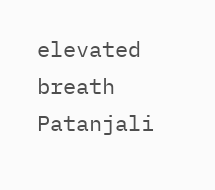elevated breath Patanjali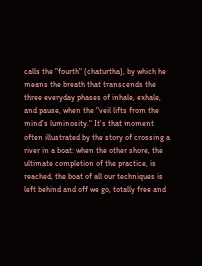calls the "fourth" (chaturtha), by which he means the breath that transcends the three everyday phases of inhale, exhale, and pause, when the "veil lifts from the mind's luminosity." It's that moment often illustrated by the story of crossing a river in a boat: when the other shore, the ultimate completion of the practice, is reached, the boat of all our techniques is left behind and off we go, totally free and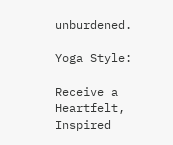unburdened.

Yoga Style:

Receive a Heartfelt, Inspired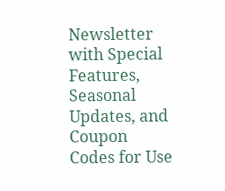Newsletter with Special Features, Seasonal Updates, and Coupon Codes for Use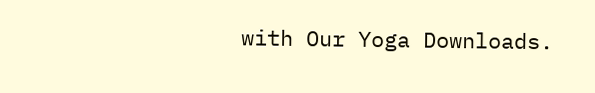with Our Yoga Downloads.